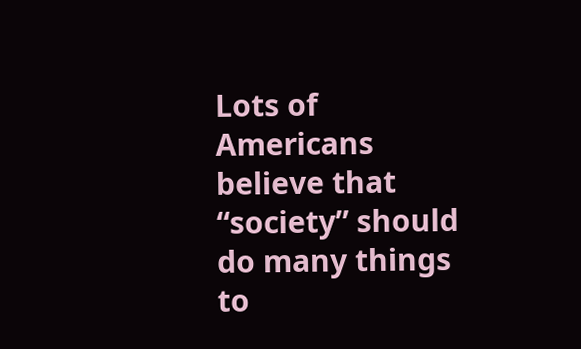Lots of Americans believe that “society” should do many things to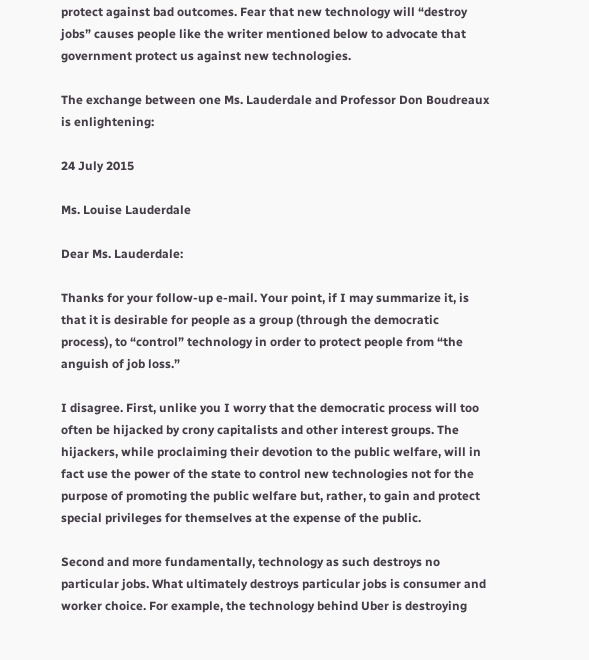protect against bad outcomes. Fear that new technology will “destroy jobs” causes people like the writer mentioned below to advocate that government protect us against new technologies.

The exchange between one Ms. Lauderdale and Professor Don Boudreaux is enlightening:

24 July 2015

Ms. Louise Lauderdale

Dear Ms. Lauderdale:

Thanks for your follow-up e-mail. Your point, if I may summarize it, is that it is desirable for people as a group (through the democratic process), to “control” technology in order to protect people from “the anguish of job loss.”

I disagree. First, unlike you I worry that the democratic process will too often be hijacked by crony capitalists and other interest groups. The hijackers, while proclaiming their devotion to the public welfare, will in fact use the power of the state to control new technologies not for the purpose of promoting the public welfare but, rather, to gain and protect special privileges for themselves at the expense of the public.

Second and more fundamentally, technology as such destroys no particular jobs. What ultimately destroys particular jobs is consumer and worker choice. For example, the technology behind Uber is destroying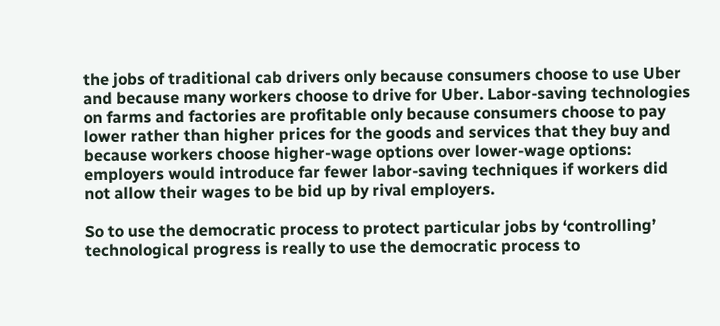the jobs of traditional cab drivers only because consumers choose to use Uber and because many workers choose to drive for Uber. Labor-saving technologies on farms and factories are profitable only because consumers choose to pay lower rather than higher prices for the goods and services that they buy and because workers choose higher-wage options over lower-wage options: employers would introduce far fewer labor-saving techniques if workers did not allow their wages to be bid up by rival employers.

So to use the democratic process to protect particular jobs by ‘controlling’ technological progress is really to use the democratic process to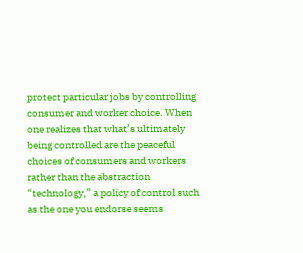protect particular jobs by controlling consumer and worker choice. When one realizes that what’s ultimately being controlled are the peaceful choices of consumers and workers rather than the abstraction “technology,” a policy of control such as the one you endorse seems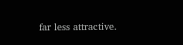far less attractive.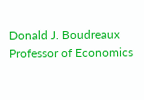Donald J. Boudreaux
Professor of Economics